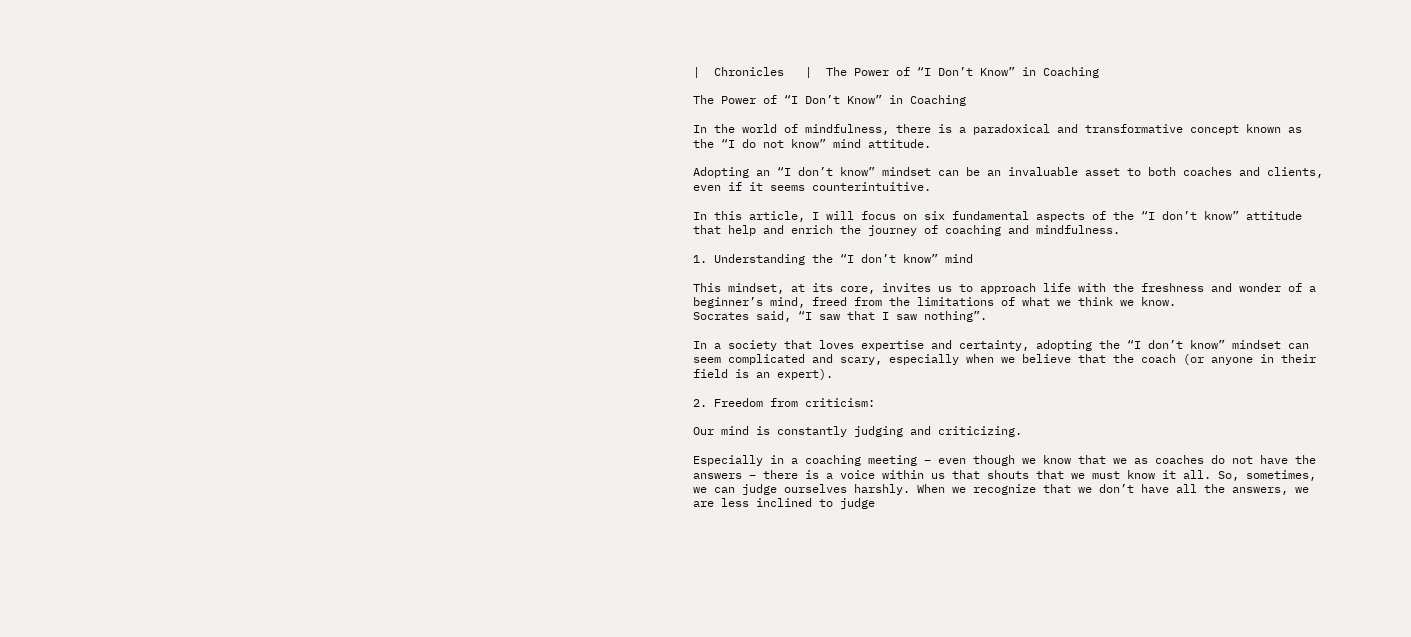|  Chronicles   |  The Power of “I Don’t Know” in Coaching

The Power of “I Don’t Know” in Coaching

In the world of mindfulness, there is a paradoxical and transformative concept known as the “I do not know” mind attitude.

Adopting an “I don’t know” mindset can be an invaluable asset to both coaches and clients, even if it seems counterintuitive.

In this article, I will focus on six fundamental aspects of the “I don’t know” attitude that help and enrich the journey of coaching and mindfulness.

1. Understanding the “I don’t know” mind

This mindset, at its core, invites us to approach life with the freshness and wonder of a beginner’s mind, freed from the limitations of what we think we know.
Socrates said, “I saw that I saw nothing”.

In a society that loves expertise and certainty, adopting the “I don’t know” mindset can seem complicated and scary, especially when we believe that the coach (or anyone in their field is an expert).

2. Freedom from criticism:

Our mind is constantly judging and criticizing.

Especially in a coaching meeting – even though we know that we as coaches do not have the answers – there is a voice within us that shouts that we must know it all. So, sometimes, we can judge ourselves harshly. When we recognize that we don’t have all the answers, we are less inclined to judge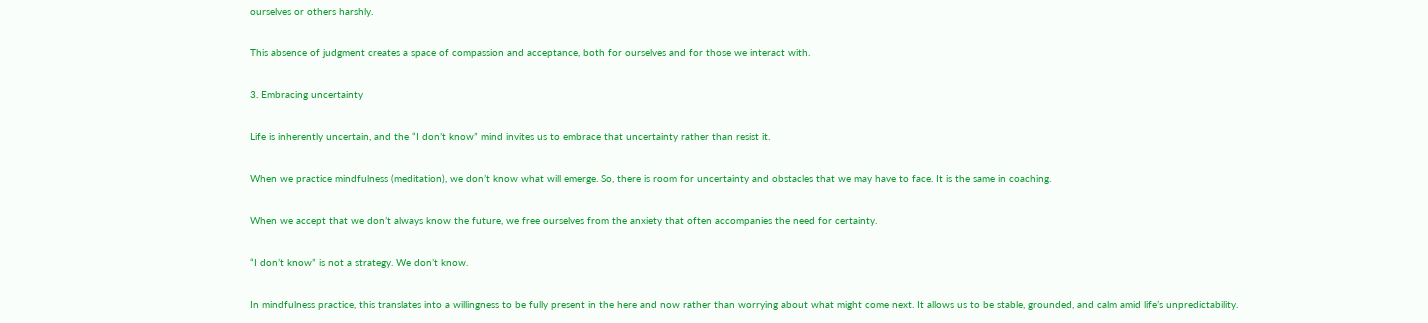ourselves or others harshly.

This absence of judgment creates a space of compassion and acceptance, both for ourselves and for those we interact with.

3. Embracing uncertainty

Life is inherently uncertain, and the “I don’t know” mind invites us to embrace that uncertainty rather than resist it.

When we practice mindfulness (meditation), we don’t know what will emerge. So, there is room for uncertainty and obstacles that we may have to face. It is the same in coaching.

When we accept that we don’t always know the future, we free ourselves from the anxiety that often accompanies the need for certainty.

“I don’t know” is not a strategy. We don’t know.

In mindfulness practice, this translates into a willingness to be fully present in the here and now rather than worrying about what might come next. It allows us to be stable, grounded, and calm amid life’s unpredictability.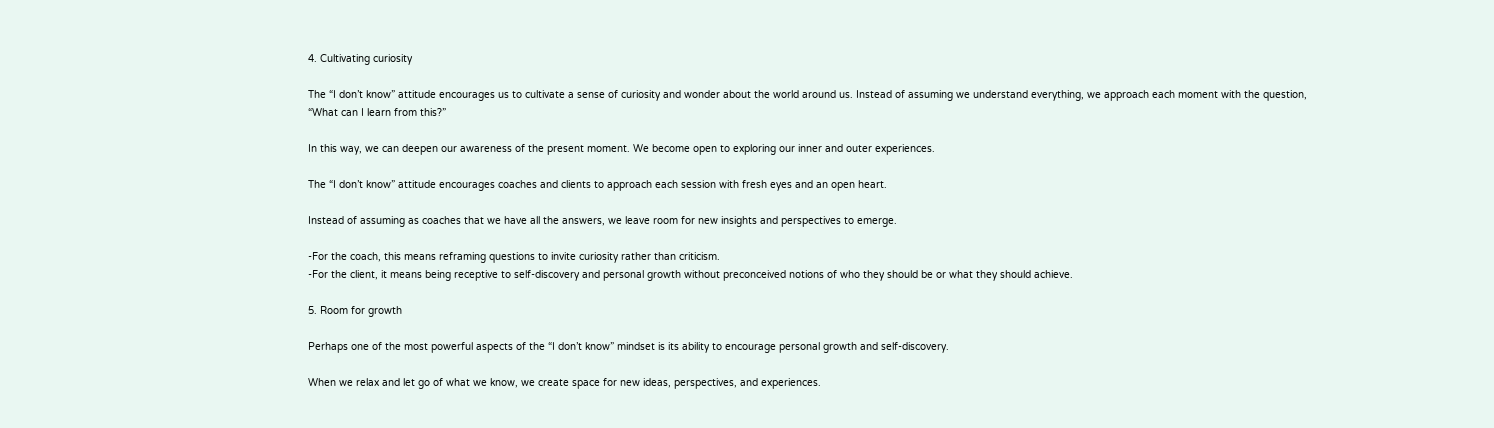4. Cultivating curiosity

The “I don’t know” attitude encourages us to cultivate a sense of curiosity and wonder about the world around us. Instead of assuming we understand everything, we approach each moment with the question, “What can I learn from this?”

In this way, we can deepen our awareness of the present moment. We become open to exploring our inner and outer experiences.

The “I don’t know” attitude encourages coaches and clients to approach each session with fresh eyes and an open heart.

Instead of assuming as coaches that we have all the answers, we leave room for new insights and perspectives to emerge.

-For the coach, this means reframing questions to invite curiosity rather than criticism.
-For the client, it means being receptive to self-discovery and personal growth without preconceived notions of who they should be or what they should achieve.

5. Room for growth

Perhaps one of the most powerful aspects of the “I don’t know” mindset is its ability to encourage personal growth and self-discovery.

When we relax and let go of what we know, we create space for new ideas, perspectives, and experiences.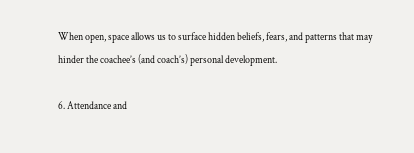When open, space allows us to surface hidden beliefs, fears, and patterns that may hinder the coachee’s (and coach’s) personal development.

6. Attendance and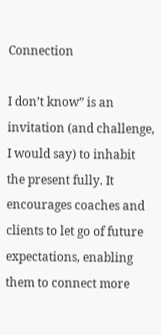Connection

I don’t know” is an invitation (and challenge, I would say) to inhabit the present fully. It encourages coaches and clients to let go of future expectations, enabling them to connect more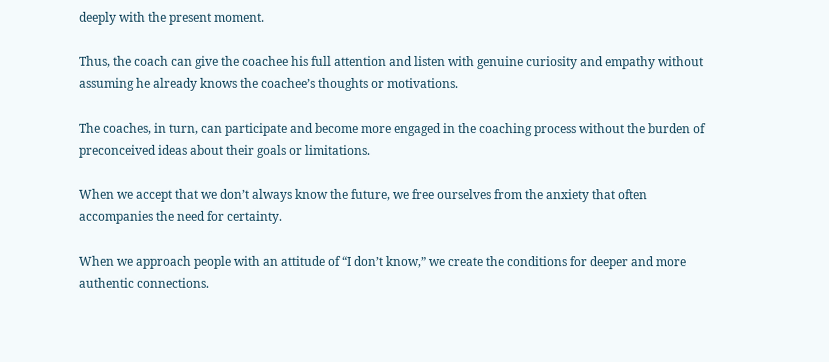deeply with the present moment.

Thus, the coach can give the coachee his full attention and listen with genuine curiosity and empathy without assuming he already knows the coachee’s thoughts or motivations.

The coaches, in turn, can participate and become more engaged in the coaching process without the burden of preconceived ideas about their goals or limitations.

When we accept that we don’t always know the future, we free ourselves from the anxiety that often accompanies the need for certainty.

When we approach people with an attitude of “I don’t know,” we create the conditions for deeper and more authentic connections.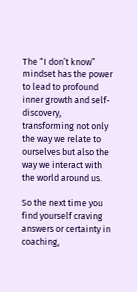The “I don’t know” mindset has the power to lead to profound inner growth and self-discovery, transforming not only the way we relate to ourselves but also the way we interact with the world around us.

So the next time you find yourself craving answers or certainty in coaching,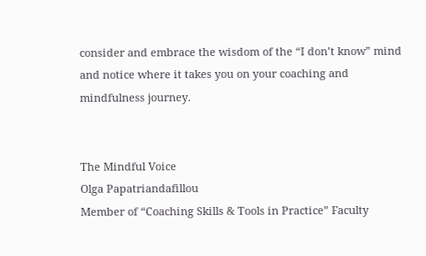consider and embrace the wisdom of the “I don’t know” mind and notice where it takes you on your coaching and mindfulness journey.


The Mindful Voice
Olga Papatriandafillou
Member of “Coaching Skills & Tools in Practice” Faculty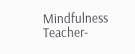Mindfulness Teacher-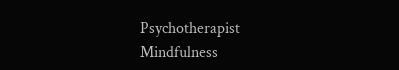Psychotherapist
Mindfulness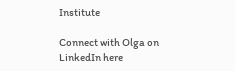Institute

Connect with Olga on LinkedIn here